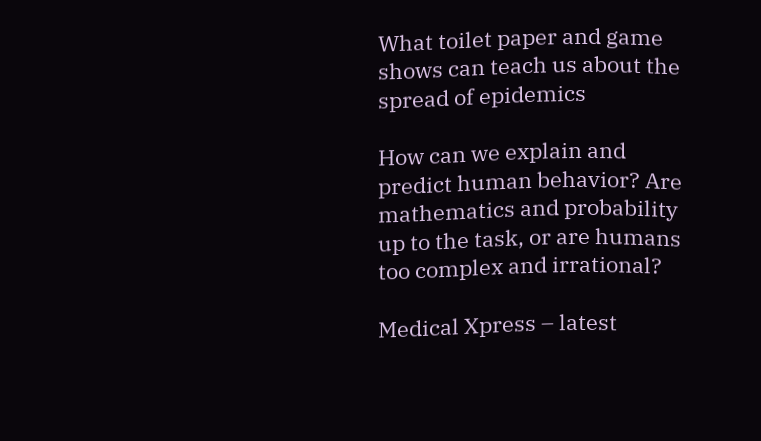What toilet paper and game shows can teach us about the spread of epidemics

How can we explain and predict human behavior? Are mathematics and probability up to the task, or are humans too complex and irrational?

Medical Xpress – latest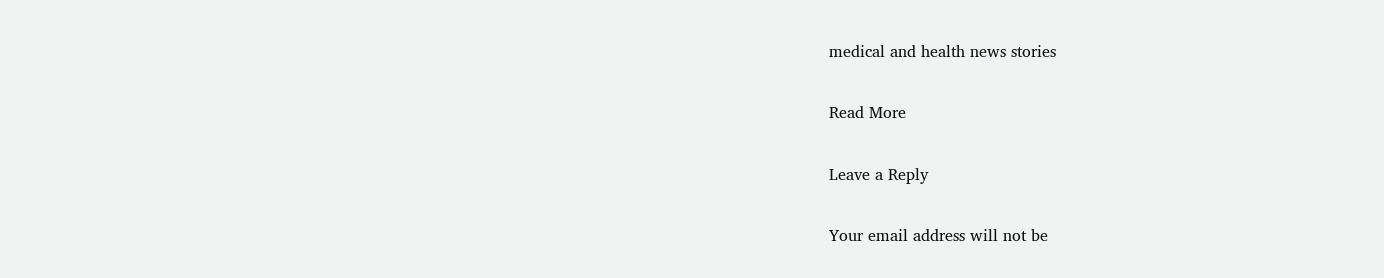medical and health news stories

Read More

Leave a Reply

Your email address will not be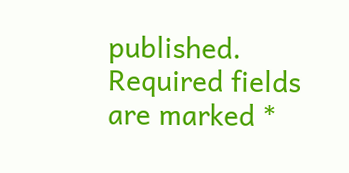published. Required fields are marked *